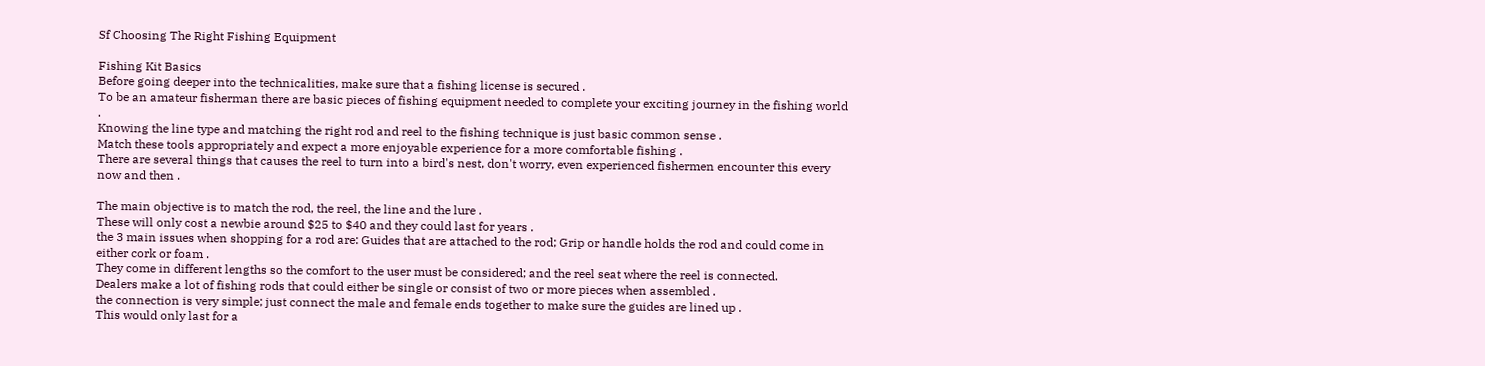Sf Choosing The Right Fishing Equipment

Fishing Kit Basics
Before going deeper into the technicalities, make sure that a fishing license is secured .
To be an amateur fisherman there are basic pieces of fishing equipment needed to complete your exciting journey in the fishing world .
Knowing the line type and matching the right rod and reel to the fishing technique is just basic common sense .
Match these tools appropriately and expect a more enjoyable experience for a more comfortable fishing .
There are several things that causes the reel to turn into a bird's nest, don't worry, even experienced fishermen encounter this every now and then .

The main objective is to match the rod, the reel, the line and the lure .
These will only cost a newbie around $25 to $40 and they could last for years .
the 3 main issues when shopping for a rod are: Guides that are attached to the rod; Grip or handle holds the rod and could come in either cork or foam .
They come in different lengths so the comfort to the user must be considered; and the reel seat where the reel is connected.
Dealers make a lot of fishing rods that could either be single or consist of two or more pieces when assembled .
the connection is very simple; just connect the male and female ends together to make sure the guides are lined up .
This would only last for a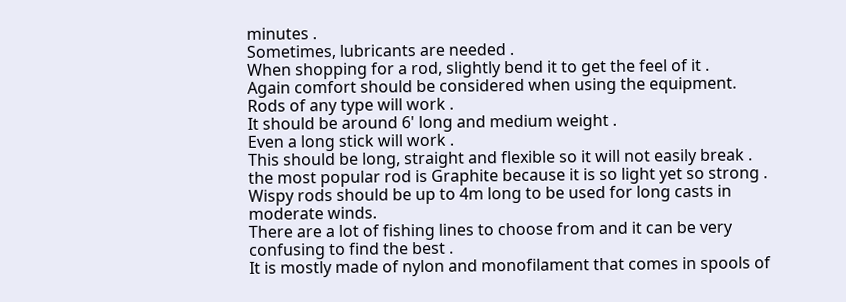minutes .
Sometimes, lubricants are needed .
When shopping for a rod, slightly bend it to get the feel of it .
Again comfort should be considered when using the equipment.
Rods of any type will work .
It should be around 6' long and medium weight .
Even a long stick will work .
This should be long, straight and flexible so it will not easily break .
the most popular rod is Graphite because it is so light yet so strong .
Wispy rods should be up to 4m long to be used for long casts in moderate winds.
There are a lot of fishing lines to choose from and it can be very confusing to find the best .
It is mostly made of nylon and monofilament that comes in spools of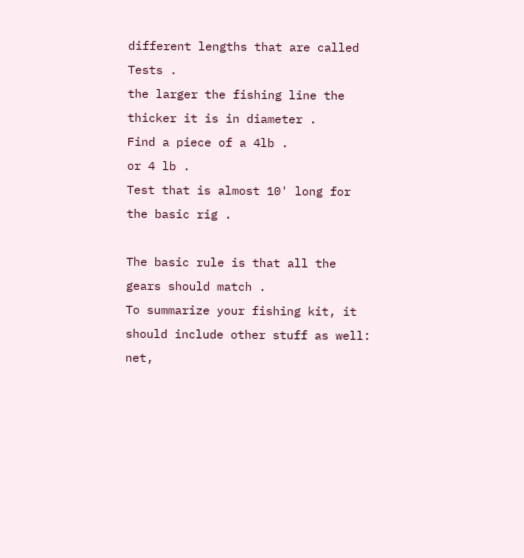different lengths that are called Tests .
the larger the fishing line the thicker it is in diameter .
Find a piece of a 4lb .
or 4 lb .
Test that is almost 10' long for the basic rig .

The basic rule is that all the gears should match .
To summarize your fishing kit, it should include other stuff as well: net,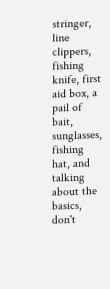stringer, line clippers, fishing knife, first aid box, a pail of bait, sunglasses, fishing hat, and talking about the basics, don't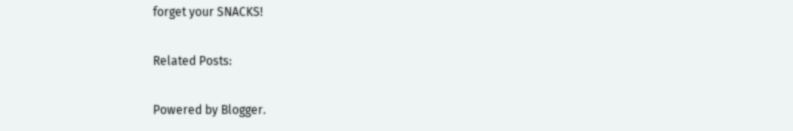forget your SNACKS!

Related Posts:

Powered by Blogger.